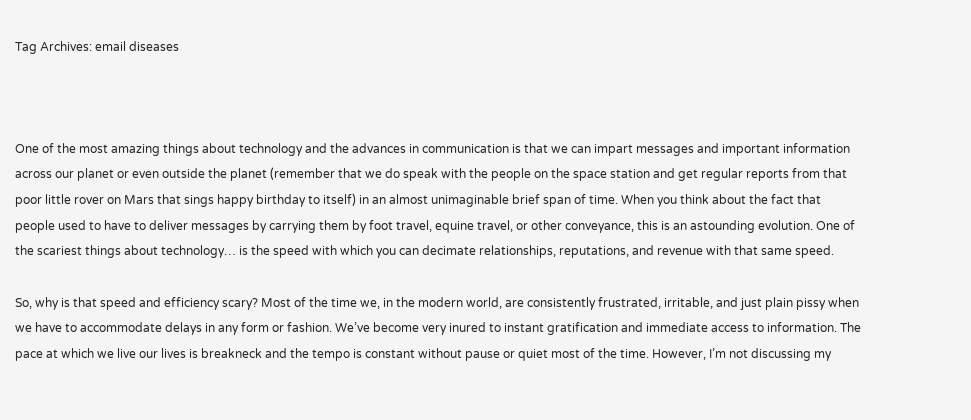Tag Archives: email diseases



One of the most amazing things about technology and the advances in communication is that we can impart messages and important information across our planet or even outside the planet (remember that we do speak with the people on the space station and get regular reports from that poor little rover on Mars that sings happy birthday to itself) in an almost unimaginable brief span of time. When you think about the fact that people used to have to deliver messages by carrying them by foot travel, equine travel, or other conveyance, this is an astounding evolution. One of the scariest things about technology… is the speed with which you can decimate relationships, reputations, and revenue with that same speed.

So, why is that speed and efficiency scary? Most of the time we, in the modern world, are consistently frustrated, irritable, and just plain pissy when we have to accommodate delays in any form or fashion. We’ve become very inured to instant gratification and immediate access to information. The pace at which we live our lives is breakneck and the tempo is constant without pause or quiet most of the time. However, I’m not discussing my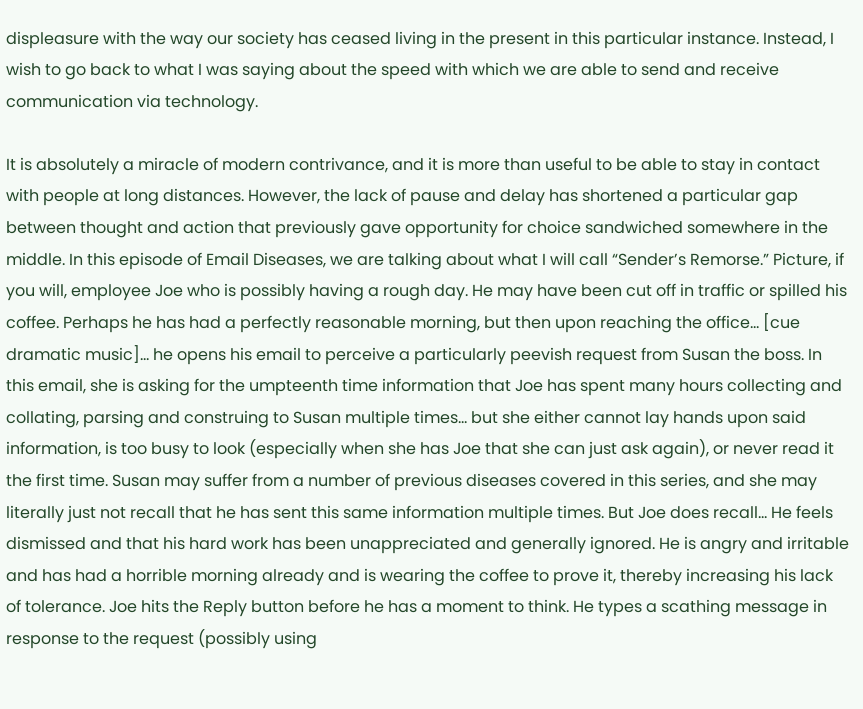displeasure with the way our society has ceased living in the present in this particular instance. Instead, I wish to go back to what I was saying about the speed with which we are able to send and receive communication via technology.

It is absolutely a miracle of modern contrivance, and it is more than useful to be able to stay in contact with people at long distances. However, the lack of pause and delay has shortened a particular gap between thought and action that previously gave opportunity for choice sandwiched somewhere in the middle. In this episode of Email Diseases, we are talking about what I will call “Sender’s Remorse.” Picture, if you will, employee Joe who is possibly having a rough day. He may have been cut off in traffic or spilled his coffee. Perhaps he has had a perfectly reasonable morning, but then upon reaching the office… [cue dramatic music]… he opens his email to perceive a particularly peevish request from Susan the boss. In this email, she is asking for the umpteenth time information that Joe has spent many hours collecting and collating, parsing and construing to Susan multiple times… but she either cannot lay hands upon said information, is too busy to look (especially when she has Joe that she can just ask again), or never read it the first time. Susan may suffer from a number of previous diseases covered in this series, and she may literally just not recall that he has sent this same information multiple times. But Joe does recall… He feels dismissed and that his hard work has been unappreciated and generally ignored. He is angry and irritable and has had a horrible morning already and is wearing the coffee to prove it, thereby increasing his lack of tolerance. Joe hits the Reply button before he has a moment to think. He types a scathing message in response to the request (possibly using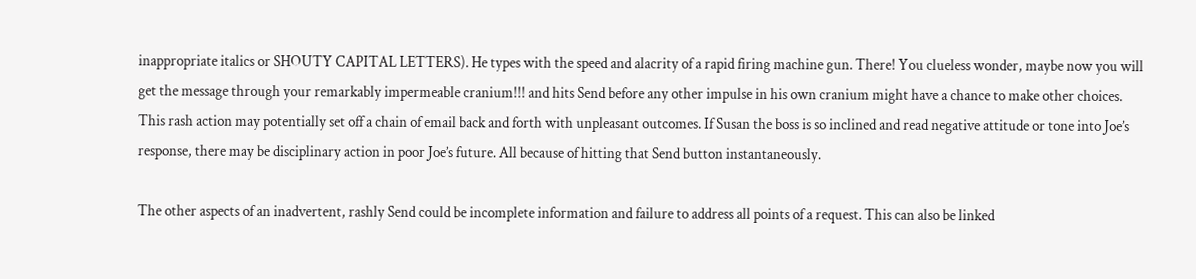inappropriate italics or SHOUTY CAPITAL LETTERS). He types with the speed and alacrity of a rapid firing machine gun. There! You clueless wonder, maybe now you will get the message through your remarkably impermeable cranium!!! and hits Send before any other impulse in his own cranium might have a chance to make other choices. This rash action may potentially set off a chain of email back and forth with unpleasant outcomes. If Susan the boss is so inclined and read negative attitude or tone into Joe’s response, there may be disciplinary action in poor Joe’s future. All because of hitting that Send button instantaneously.

The other aspects of an inadvertent, rashly Send could be incomplete information and failure to address all points of a request. This can also be linked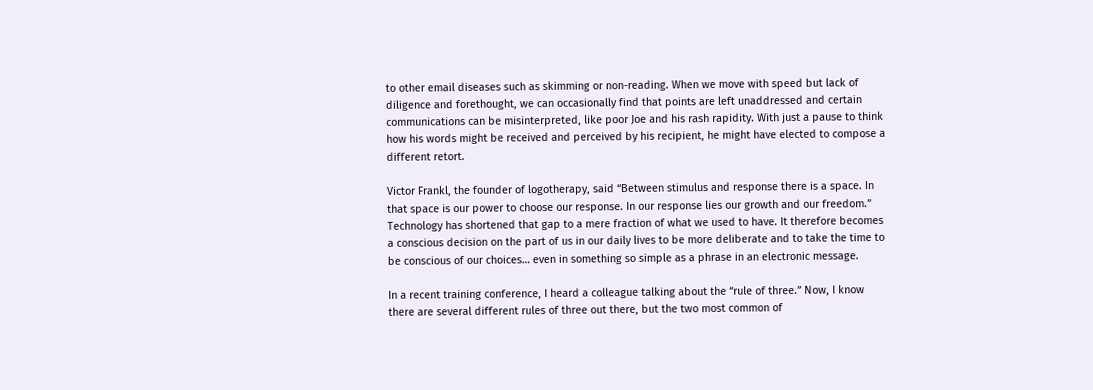to other email diseases such as skimming or non-reading. When we move with speed but lack of diligence and forethought, we can occasionally find that points are left unaddressed and certain communications can be misinterpreted, like poor Joe and his rash rapidity. With just a pause to think how his words might be received and perceived by his recipient, he might have elected to compose a different retort.

Victor Frankl, the founder of logotherapy, said “Between stimulus and response there is a space. In that space is our power to choose our response. In our response lies our growth and our freedom.” Technology has shortened that gap to a mere fraction of what we used to have. It therefore becomes a conscious decision on the part of us in our daily lives to be more deliberate and to take the time to be conscious of our choices… even in something so simple as a phrase in an electronic message.

In a recent training conference, I heard a colleague talking about the “rule of three.” Now, I know there are several different rules of three out there, but the two most common of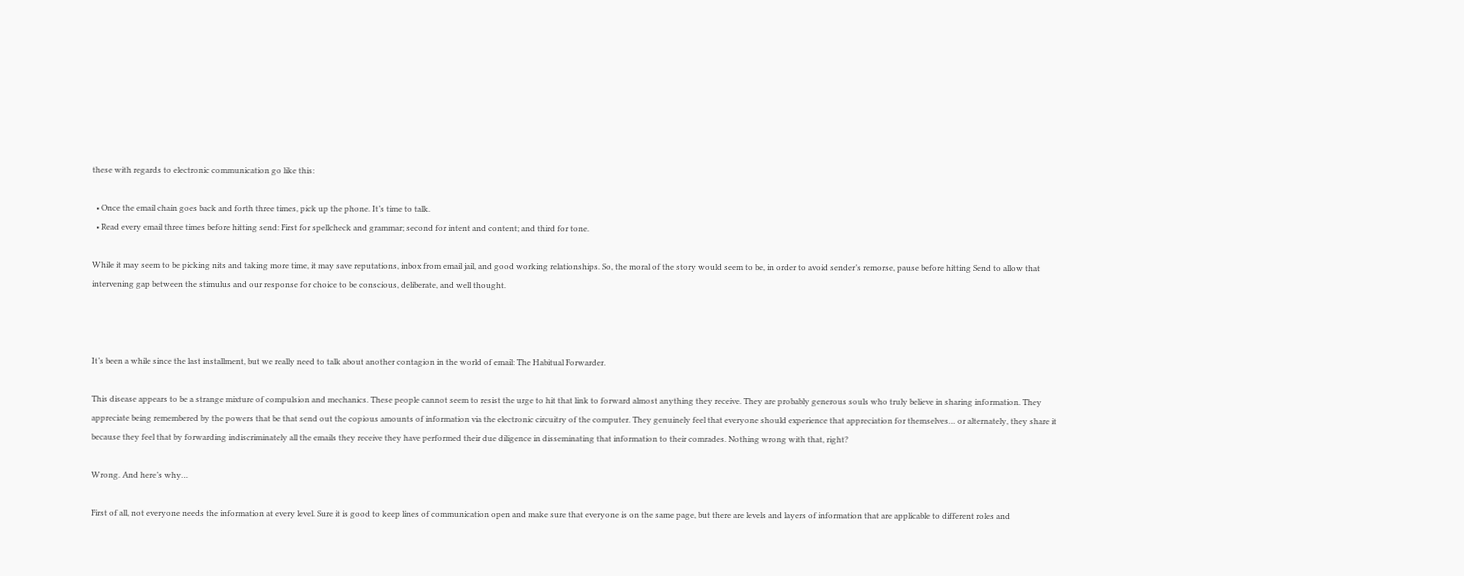these with regards to electronic communication go like this:

  • Once the email chain goes back and forth three times, pick up the phone. It’s time to talk.
  • Read every email three times before hitting send: First for spellcheck and grammar; second for intent and content; and third for tone.

While it may seem to be picking nits and taking more time, it may save reputations, inbox from email jail, and good working relationships. So, the moral of the story would seem to be, in order to avoid sender’s remorse, pause before hitting Send to allow that intervening gap between the stimulus and our response for choice to be conscious, deliberate, and well thought.



It’s been a while since the last installment, but we really need to talk about another contagion in the world of email: The Habitual Forwarder.

This disease appears to be a strange mixture of compulsion and mechanics. These people cannot seem to resist the urge to hit that link to forward almost anything they receive. They are probably generous souls who truly believe in sharing information. They appreciate being remembered by the powers that be that send out the copious amounts of information via the electronic circuitry of the computer. They genuinely feel that everyone should experience that appreciation for themselves… or alternately, they share it because they feel that by forwarding indiscriminately all the emails they receive they have performed their due diligence in disseminating that information to their comrades. Nothing wrong with that, right?

Wrong. And here’s why…

First of all, not everyone needs the information at every level. Sure it is good to keep lines of communication open and make sure that everyone is on the same page, but there are levels and layers of information that are applicable to different roles and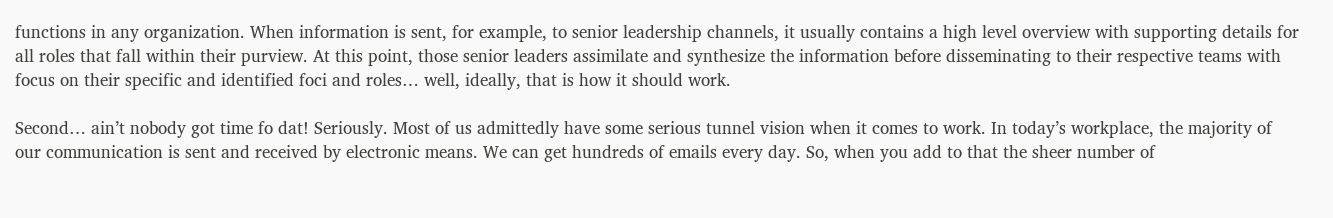functions in any organization. When information is sent, for example, to senior leadership channels, it usually contains a high level overview with supporting details for all roles that fall within their purview. At this point, those senior leaders assimilate and synthesize the information before disseminating to their respective teams with focus on their specific and identified foci and roles… well, ideally, that is how it should work.

Second… ain’t nobody got time fo dat! Seriously. Most of us admittedly have some serious tunnel vision when it comes to work. In today’s workplace, the majority of our communication is sent and received by electronic means. We can get hundreds of emails every day. So, when you add to that the sheer number of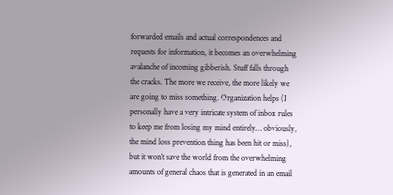forwarded emails and actual correspondences and requests for information, it becomes an overwhelming avalanche of incoming gibberish. Stuff falls through the cracks. The more we receive, the more likely we are going to miss something. Organization helps (I personally have a very intricate system of inbox rules to keep me from losing my mind entirely… obviously, the mind loss prevention thing has been hit or miss), but it won’t save the world from the overwhelming amounts of general chaos that is generated in an email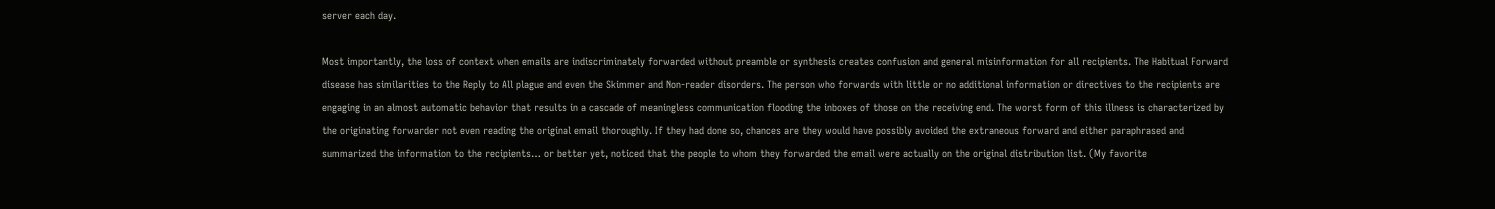server each day.

Most importantly, the loss of context when emails are indiscriminately forwarded without preamble or synthesis creates confusion and general misinformation for all recipients. The Habitual Forward disease has similarities to the Reply to All plague and even the Skimmer and Non-reader disorders. The person who forwards with little or no additional information or directives to the recipients are engaging in an almost automatic behavior that results in a cascade of meaningless communication flooding the inboxes of those on the receiving end. The worst form of this illness is characterized by the originating forwarder not even reading the original email thoroughly. If they had done so, chances are they would have possibly avoided the extraneous forward and either paraphrased and summarized the information to the recipients… or better yet, noticed that the people to whom they forwarded the email were actually on the original distribution list. (My favorite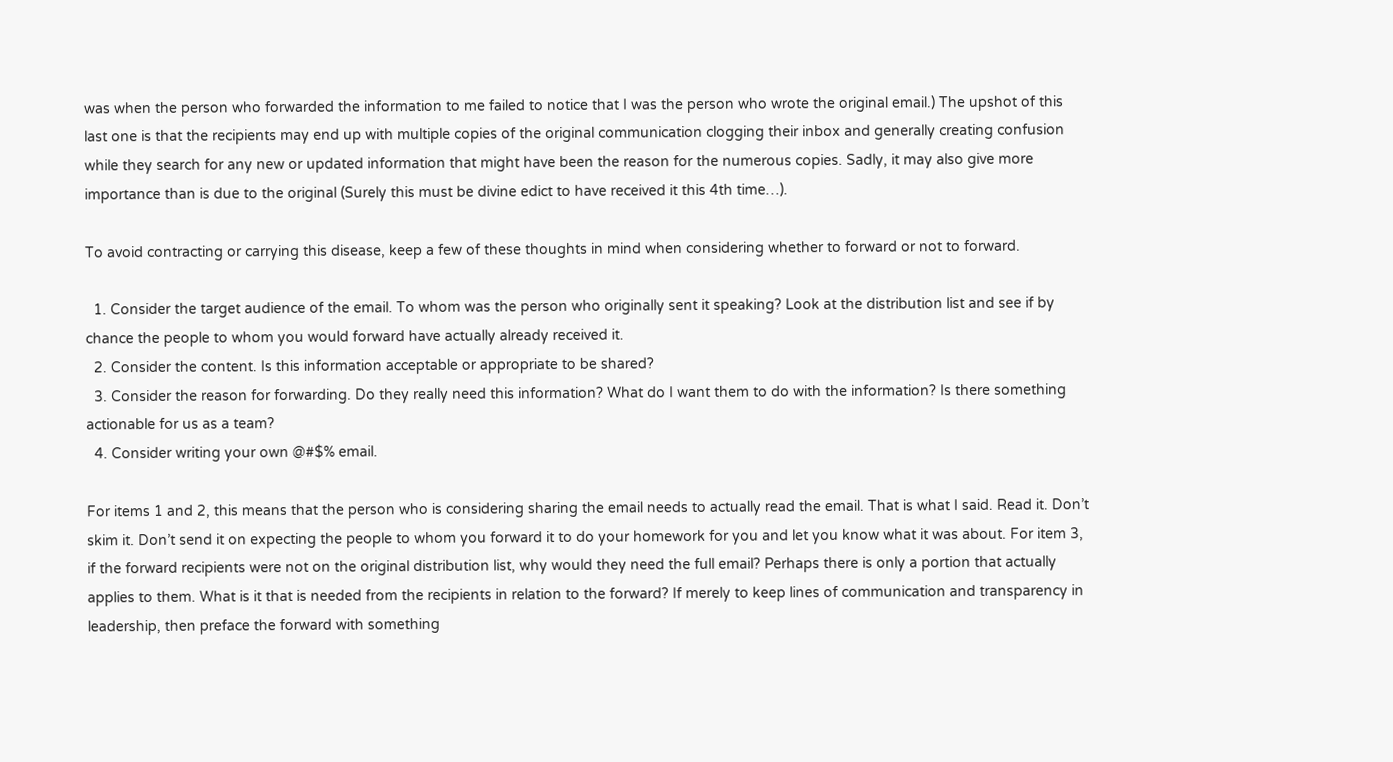was when the person who forwarded the information to me failed to notice that I was the person who wrote the original email.) The upshot of this last one is that the recipients may end up with multiple copies of the original communication clogging their inbox and generally creating confusion while they search for any new or updated information that might have been the reason for the numerous copies. Sadly, it may also give more importance than is due to the original (Surely this must be divine edict to have received it this 4th time…).

To avoid contracting or carrying this disease, keep a few of these thoughts in mind when considering whether to forward or not to forward.

  1. Consider the target audience of the email. To whom was the person who originally sent it speaking? Look at the distribution list and see if by chance the people to whom you would forward have actually already received it.
  2. Consider the content. Is this information acceptable or appropriate to be shared?
  3. Consider the reason for forwarding. Do they really need this information? What do I want them to do with the information? Is there something actionable for us as a team?
  4. Consider writing your own @#$% email.

For items 1 and 2, this means that the person who is considering sharing the email needs to actually read the email. That is what I said. Read it. Don’t skim it. Don’t send it on expecting the people to whom you forward it to do your homework for you and let you know what it was about. For item 3, if the forward recipients were not on the original distribution list, why would they need the full email? Perhaps there is only a portion that actually applies to them. What is it that is needed from the recipients in relation to the forward? If merely to keep lines of communication and transparency in leadership, then preface the forward with something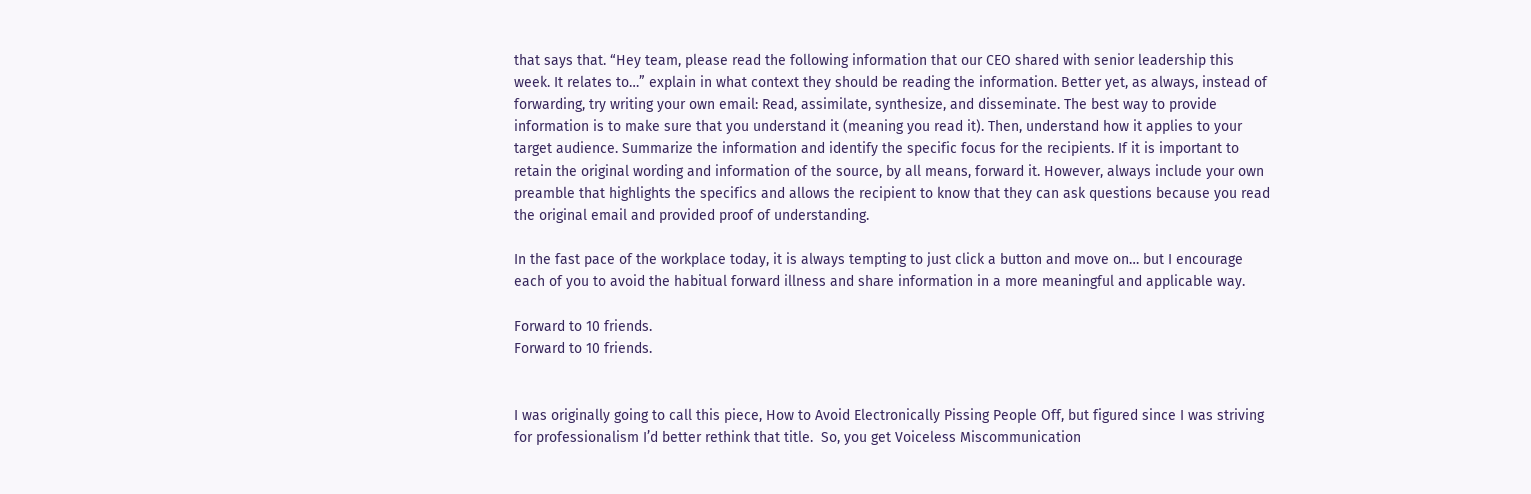that says that. “Hey team, please read the following information that our CEO shared with senior leadership this week. It relates to…” explain in what context they should be reading the information. Better yet, as always, instead of forwarding, try writing your own email: Read, assimilate, synthesize, and disseminate. The best way to provide information is to make sure that you understand it (meaning you read it). Then, understand how it applies to your target audience. Summarize the information and identify the specific focus for the recipients. If it is important to retain the original wording and information of the source, by all means, forward it. However, always include your own preamble that highlights the specifics and allows the recipient to know that they can ask questions because you read the original email and provided proof of understanding.

In the fast pace of the workplace today, it is always tempting to just click a button and move on… but I encourage each of you to avoid the habitual forward illness and share information in a more meaningful and applicable way.

Forward to 10 friends.
Forward to 10 friends.


I was originally going to call this piece, How to Avoid Electronically Pissing People Off, but figured since I was striving for professionalism I’d better rethink that title.  So, you get Voiceless Miscommunication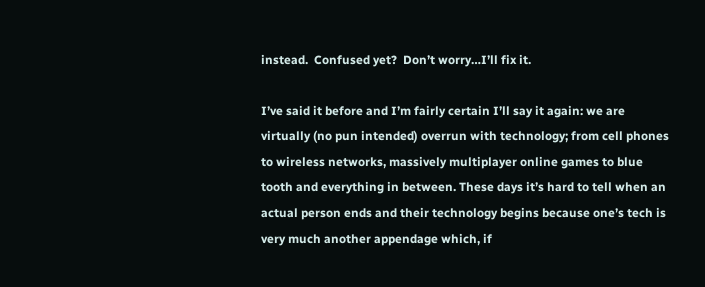instead.  Confused yet?  Don’t worry…I’ll fix it.

I’ve said it before and I’m fairly certain I’ll say it again: we are virtually (no pun intended) overrun with technology; from cell phones to wireless networks, massively multiplayer online games to blue tooth and everything in between. These days it’s hard to tell when an actual person ends and their technology begins because one’s tech is very much another appendage which, if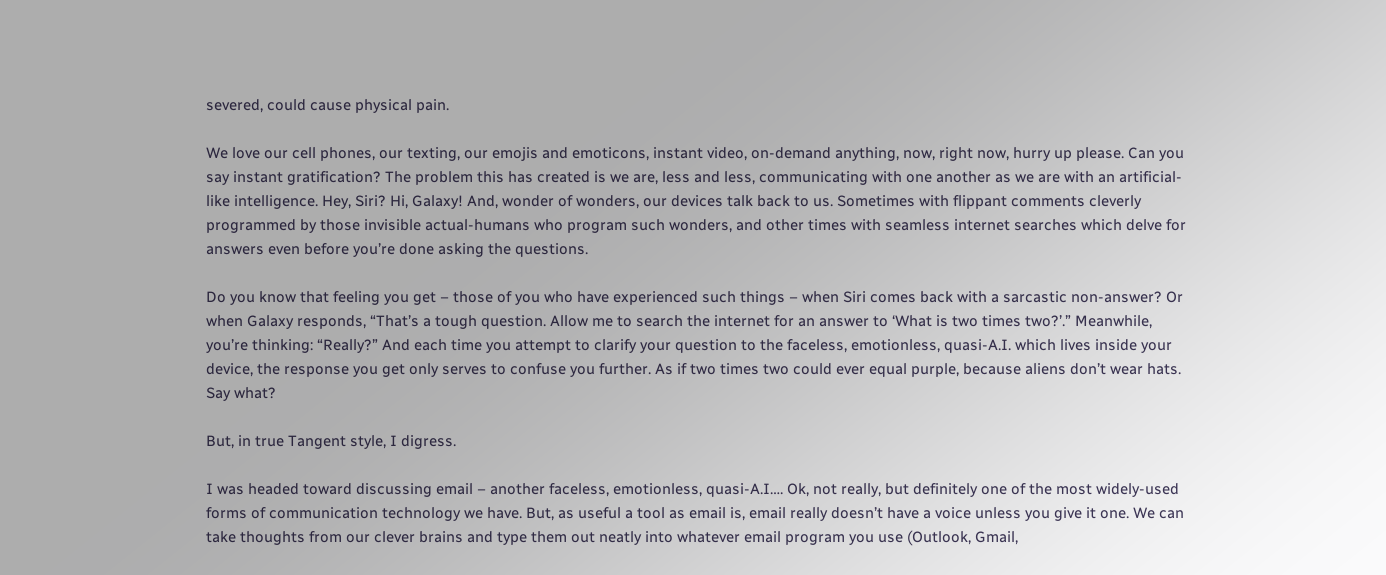severed, could cause physical pain.

We love our cell phones, our texting, our emojis and emoticons, instant video, on-demand anything, now, right now, hurry up please. Can you say instant gratification? The problem this has created is we are, less and less, communicating with one another as we are with an artificial-like intelligence. Hey, Siri? Hi, Galaxy! And, wonder of wonders, our devices talk back to us. Sometimes with flippant comments cleverly programmed by those invisible actual-humans who program such wonders, and other times with seamless internet searches which delve for answers even before you’re done asking the questions.

Do you know that feeling you get – those of you who have experienced such things – when Siri comes back with a sarcastic non-answer? Or when Galaxy responds, “That’s a tough question. Allow me to search the internet for an answer to ‘What is two times two?’.” Meanwhile, you’re thinking: “Really?” And each time you attempt to clarify your question to the faceless, emotionless, quasi-A.I. which lives inside your device, the response you get only serves to confuse you further. As if two times two could ever equal purple, because aliens don’t wear hats. Say what?

But, in true Tangent style, I digress.

I was headed toward discussing email – another faceless, emotionless, quasi-A.I…. Ok, not really, but definitely one of the most widely-used forms of communication technology we have. But, as useful a tool as email is, email really doesn’t have a voice unless you give it one. We can take thoughts from our clever brains and type them out neatly into whatever email program you use (Outlook, Gmail,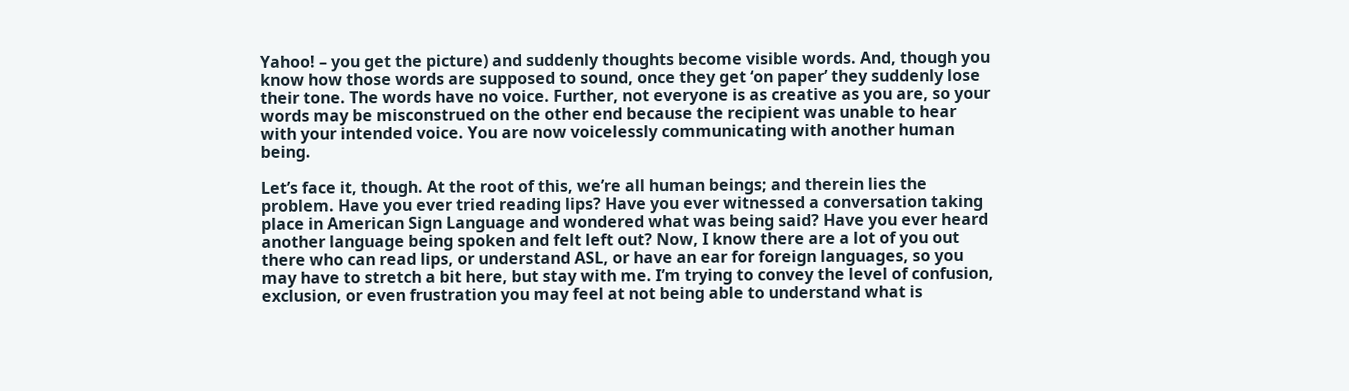Yahoo! – you get the picture) and suddenly thoughts become visible words. And, though you know how those words are supposed to sound, once they get ‘on paper’ they suddenly lose their tone. The words have no voice. Further, not everyone is as creative as you are, so your words may be misconstrued on the other end because the recipient was unable to hear with your intended voice. You are now voicelessly communicating with another human being.

Let’s face it, though. At the root of this, we’re all human beings; and therein lies the problem. Have you ever tried reading lips? Have you ever witnessed a conversation taking place in American Sign Language and wondered what was being said? Have you ever heard another language being spoken and felt left out? Now, I know there are a lot of you out there who can read lips, or understand ASL, or have an ear for foreign languages, so you may have to stretch a bit here, but stay with me. I’m trying to convey the level of confusion, exclusion, or even frustration you may feel at not being able to understand what is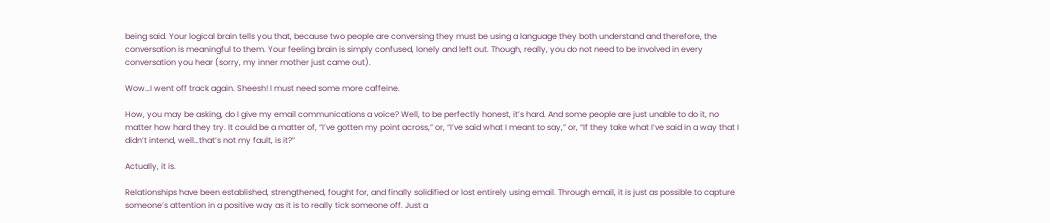being said. Your logical brain tells you that, because two people are conversing they must be using a language they both understand and therefore, the conversation is meaningful to them. Your feeling brain is simply confused, lonely and left out. Though, really, you do not need to be involved in every conversation you hear (sorry, my inner mother just came out).

Wow…I went off track again. Sheesh! I must need some more caffeine.

How, you may be asking, do I give my email communications a voice? Well, to be perfectly honest, it’s hard. And some people are just unable to do it, no matter how hard they try. It could be a matter of, “I’ve gotten my point across,” or, “I’ve said what I meant to say,” or, “If they take what I’ve said in a way that I didn’t intend, well…that’s not my fault, is it?”

Actually, it is.

Relationships have been established, strengthened, fought for, and finally solidified or lost entirely using email. Through email, it is just as possible to capture someone’s attention in a positive way as it is to really tick someone off. Just a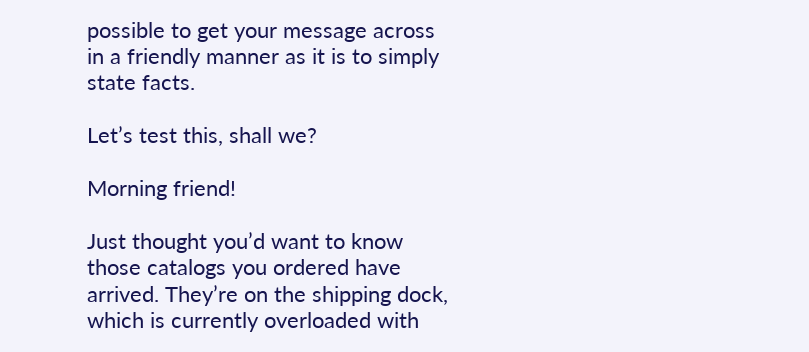possible to get your message across in a friendly manner as it is to simply state facts.

Let’s test this, shall we?

Morning friend!

Just thought you’d want to know those catalogs you ordered have arrived. They’re on the shipping dock, which is currently overloaded with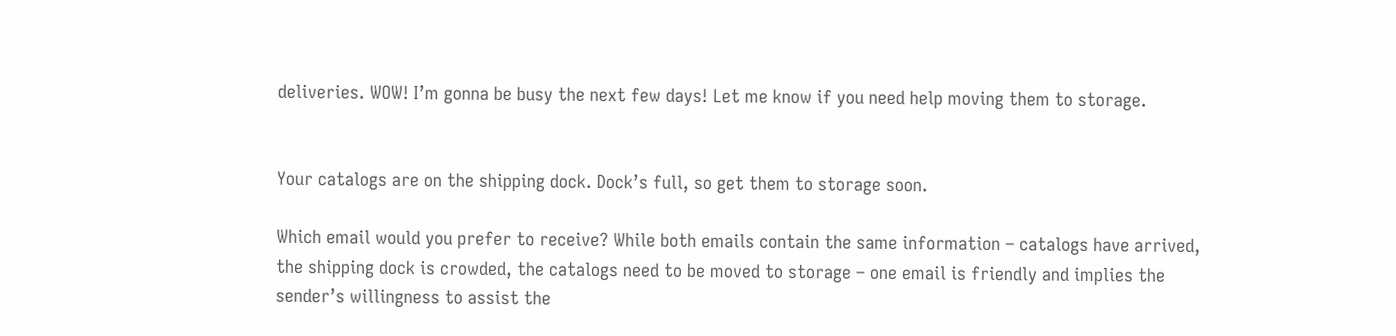deliveries. WOW! I’m gonna be busy the next few days! Let me know if you need help moving them to storage.


Your catalogs are on the shipping dock. Dock’s full, so get them to storage soon.

Which email would you prefer to receive? While both emails contain the same information – catalogs have arrived, the shipping dock is crowded, the catalogs need to be moved to storage – one email is friendly and implies the sender’s willingness to assist the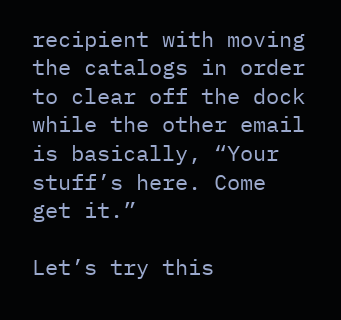recipient with moving the catalogs in order to clear off the dock while the other email is basically, “Your stuff’s here. Come get it.”

Let’s try this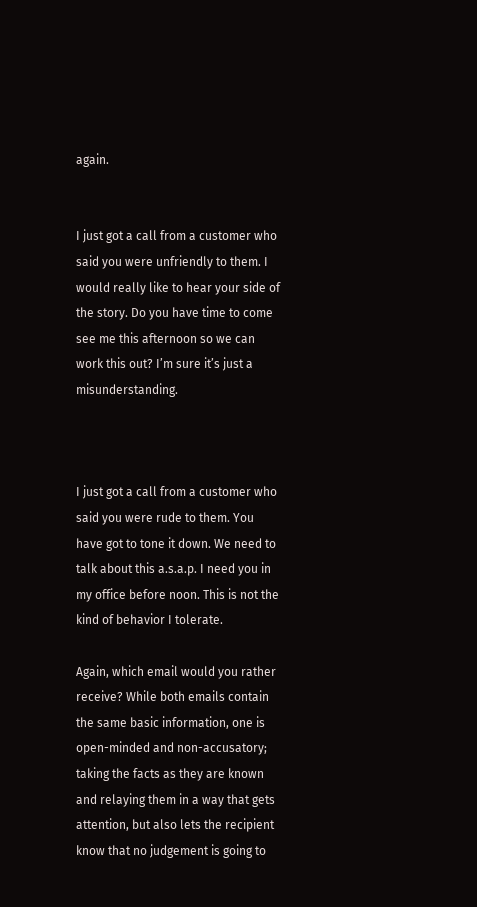again.


I just got a call from a customer who said you were unfriendly to them. I would really like to hear your side of the story. Do you have time to come see me this afternoon so we can work this out? I’m sure it’s just a misunderstanding.



I just got a call from a customer who said you were rude to them. You have got to tone it down. We need to talk about this a.s.a.p. I need you in my office before noon. This is not the kind of behavior I tolerate.

Again, which email would you rather receive? While both emails contain the same basic information, one is open-minded and non-accusatory; taking the facts as they are known and relaying them in a way that gets attention, but also lets the recipient know that no judgement is going to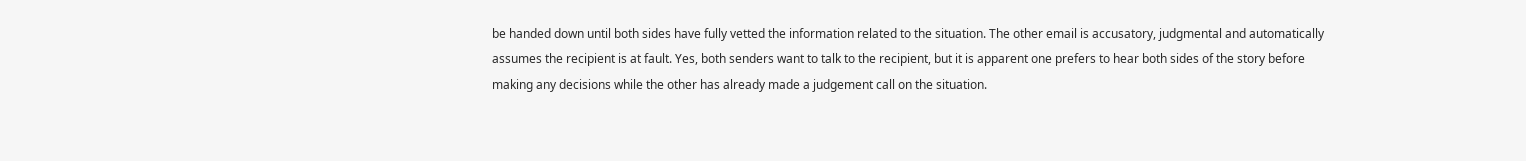be handed down until both sides have fully vetted the information related to the situation. The other email is accusatory, judgmental and automatically assumes the recipient is at fault. Yes, both senders want to talk to the recipient, but it is apparent one prefers to hear both sides of the story before making any decisions while the other has already made a judgement call on the situation.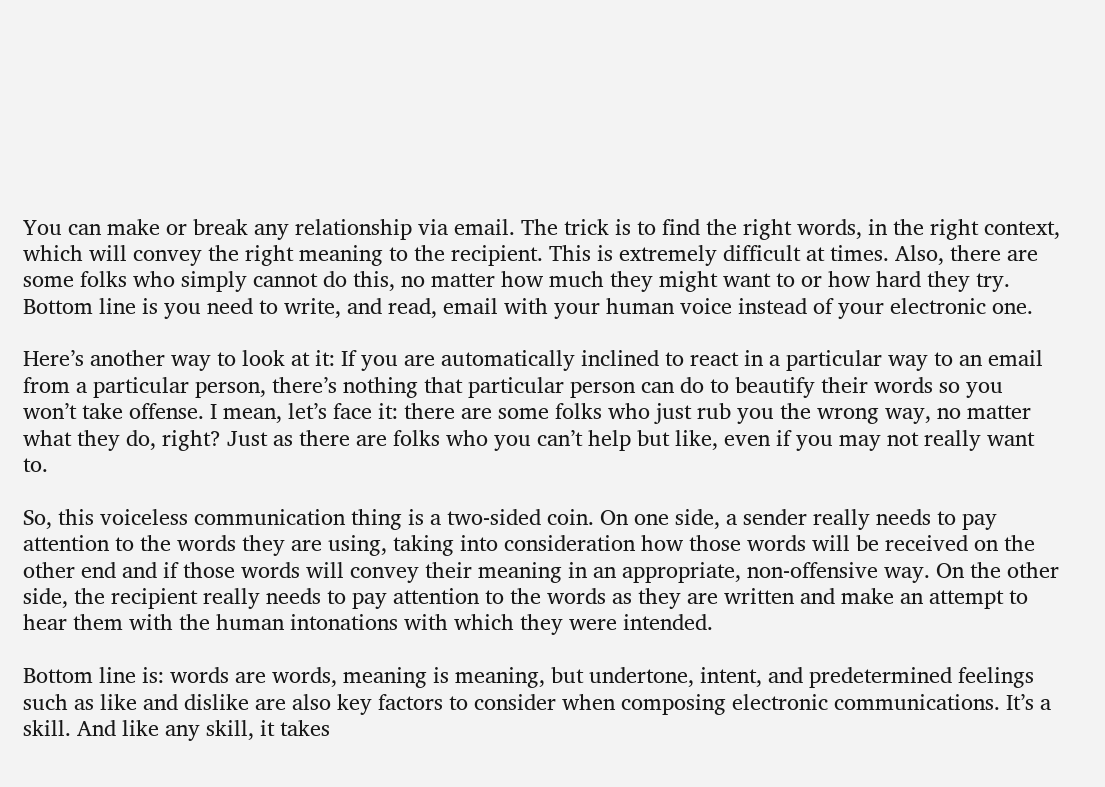You can make or break any relationship via email. The trick is to find the right words, in the right context, which will convey the right meaning to the recipient. This is extremely difficult at times. Also, there are some folks who simply cannot do this, no matter how much they might want to or how hard they try. Bottom line is you need to write, and read, email with your human voice instead of your electronic one.

Here’s another way to look at it: If you are automatically inclined to react in a particular way to an email from a particular person, there’s nothing that particular person can do to beautify their words so you won’t take offense. I mean, let’s face it: there are some folks who just rub you the wrong way, no matter what they do, right? Just as there are folks who you can’t help but like, even if you may not really want to.

So, this voiceless communication thing is a two-sided coin. On one side, a sender really needs to pay attention to the words they are using, taking into consideration how those words will be received on the other end and if those words will convey their meaning in an appropriate, non-offensive way. On the other side, the recipient really needs to pay attention to the words as they are written and make an attempt to hear them with the human intonations with which they were intended.

Bottom line is: words are words, meaning is meaning, but undertone, intent, and predetermined feelings such as like and dislike are also key factors to consider when composing electronic communications. It’s a skill. And like any skill, it takes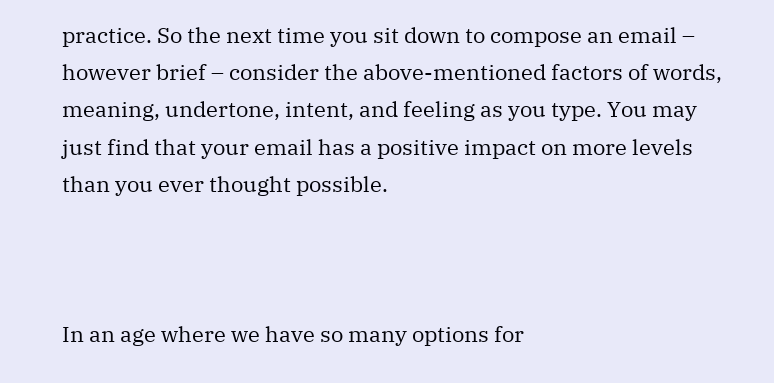practice. So the next time you sit down to compose an email – however brief – consider the above-mentioned factors of words, meaning, undertone, intent, and feeling as you type. You may just find that your email has a positive impact on more levels than you ever thought possible.



In an age where we have so many options for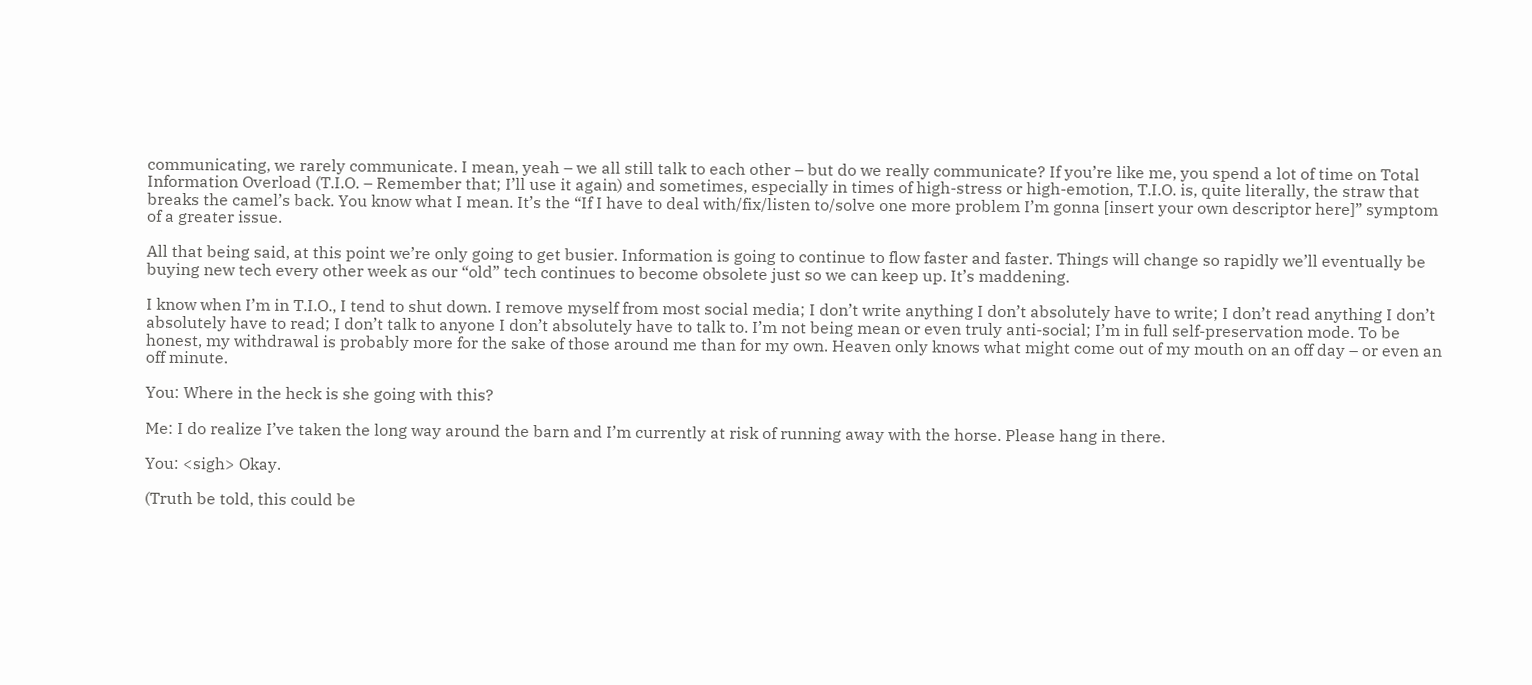communicating, we rarely communicate. I mean, yeah – we all still talk to each other – but do we really communicate? If you’re like me, you spend a lot of time on Total Information Overload (T.I.O. – Remember that; I’ll use it again) and sometimes, especially in times of high-stress or high-emotion, T.I.O. is, quite literally, the straw that breaks the camel’s back. You know what I mean. It’s the “If I have to deal with/fix/listen to/solve one more problem I’m gonna [insert your own descriptor here]” symptom of a greater issue.

All that being said, at this point we’re only going to get busier. Information is going to continue to flow faster and faster. Things will change so rapidly we’ll eventually be buying new tech every other week as our “old” tech continues to become obsolete just so we can keep up. It’s maddening.

I know when I’m in T.I.O., I tend to shut down. I remove myself from most social media; I don’t write anything I don’t absolutely have to write; I don’t read anything I don’t absolutely have to read; I don’t talk to anyone I don’t absolutely have to talk to. I’m not being mean or even truly anti-social; I’m in full self-preservation mode. To be honest, my withdrawal is probably more for the sake of those around me than for my own. Heaven only knows what might come out of my mouth on an off day – or even an off minute.

You: Where in the heck is she going with this?

Me: I do realize I’ve taken the long way around the barn and I’m currently at risk of running away with the horse. Please hang in there.

You: <sigh> Okay.

(Truth be told, this could be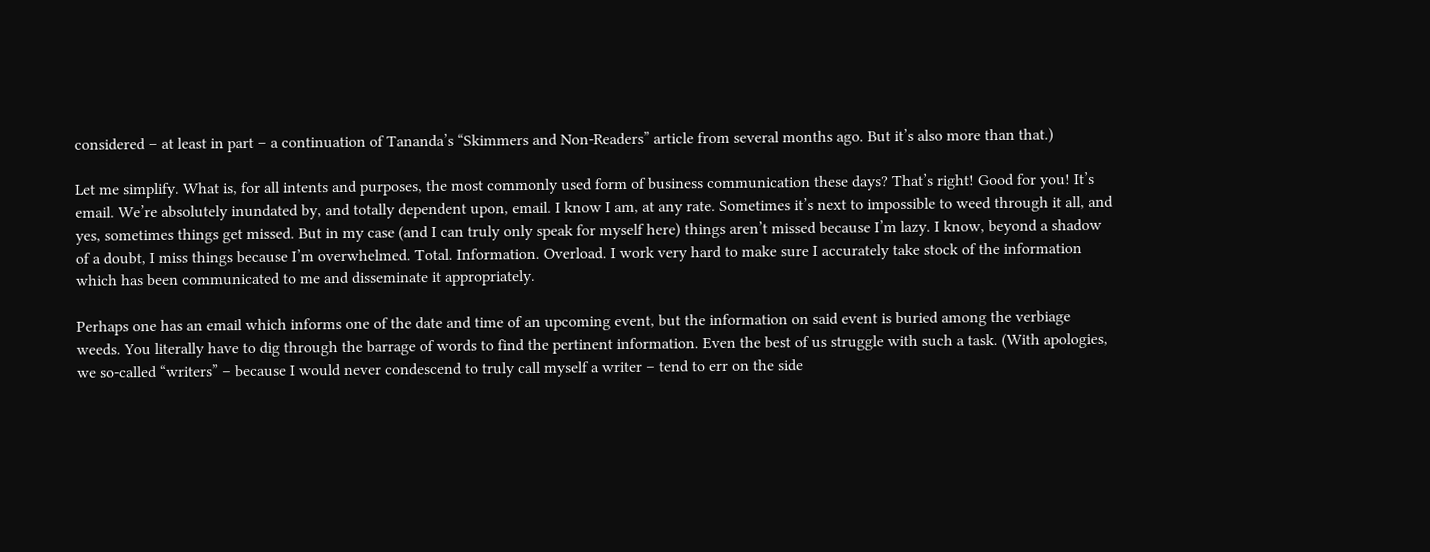considered – at least in part – a continuation of Tananda’s “Skimmers and Non-Readers” article from several months ago. But it’s also more than that.)

Let me simplify. What is, for all intents and purposes, the most commonly used form of business communication these days? That’s right! Good for you! It’s email. We’re absolutely inundated by, and totally dependent upon, email. I know I am, at any rate. Sometimes it’s next to impossible to weed through it all, and yes, sometimes things get missed. But in my case (and I can truly only speak for myself here) things aren’t missed because I’m lazy. I know, beyond a shadow of a doubt, I miss things because I’m overwhelmed. Total. Information. Overload. I work very hard to make sure I accurately take stock of the information which has been communicated to me and disseminate it appropriately.

Perhaps one has an email which informs one of the date and time of an upcoming event, but the information on said event is buried among the verbiage weeds. You literally have to dig through the barrage of words to find the pertinent information. Even the best of us struggle with such a task. (With apologies, we so-called “writers” – because I would never condescend to truly call myself a writer – tend to err on the side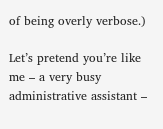of being overly verbose.)

Let’s pretend you’re like me – a very busy administrative assistant –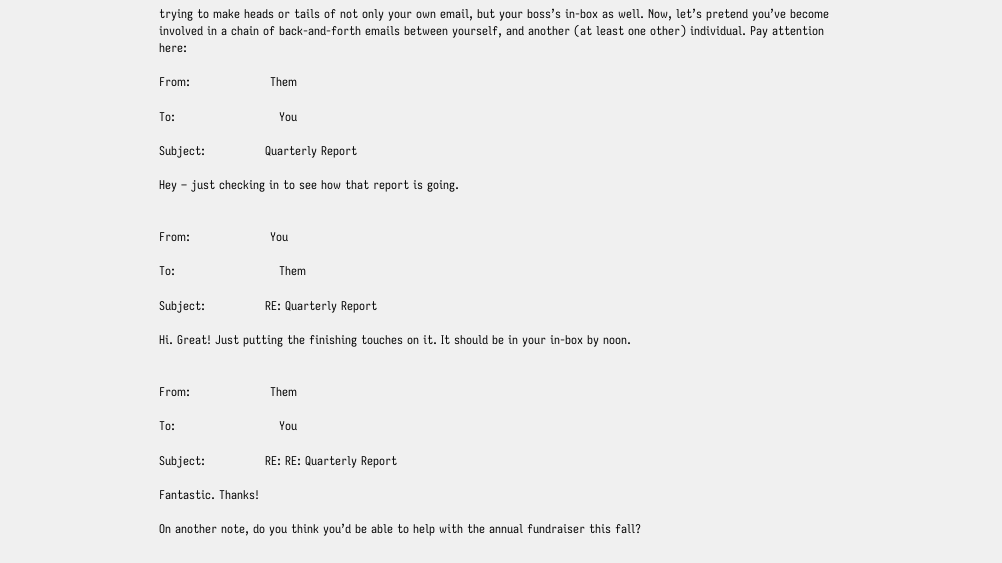trying to make heads or tails of not only your own email, but your boss’s in-box as well. Now, let’s pretend you’ve become involved in a chain of back-and-forth emails between yourself, and another (at least one other) individual. Pay attention here:

From:                    Them

To:                          You

Subject:               Quarterly Report

Hey – just checking in to see how that report is going.


From:                    You

To:                          Them

Subject:               RE: Quarterly Report

Hi. Great! Just putting the finishing touches on it. It should be in your in-box by noon.


From:                    Them

To:                          You

Subject:               RE: RE: Quarterly Report

Fantastic. Thanks!

On another note, do you think you’d be able to help with the annual fundraiser this fall?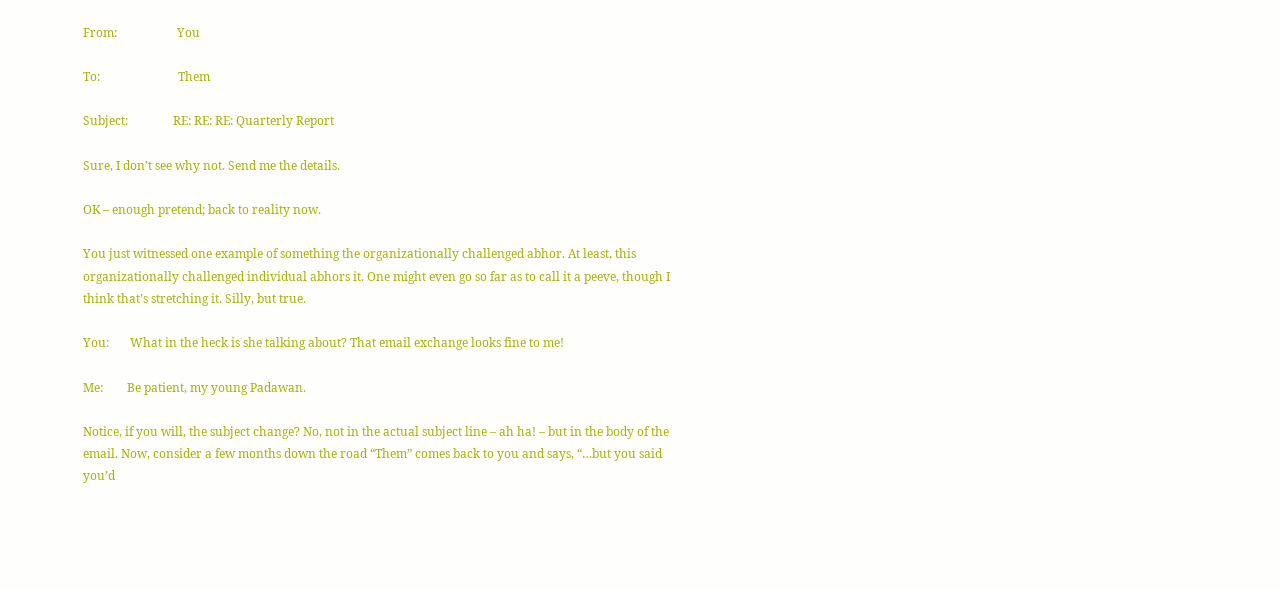From:                    You

To:                          Them

Subject:               RE: RE: RE: Quarterly Report

Sure, I don’t see why not. Send me the details.

OK – enough pretend; back to reality now.

You just witnessed one example of something the organizationally challenged abhor. At least, this organizationally challenged individual abhors it. One might even go so far as to call it a peeve, though I think that’s stretching it. Silly, but true.

You:       What in the heck is she talking about? That email exchange looks fine to me!

Me:        Be patient, my young Padawan.

Notice, if you will, the subject change? No, not in the actual subject line – ah ha! – but in the body of the email. Now, consider a few months down the road “Them” comes back to you and says, “…but you said you’d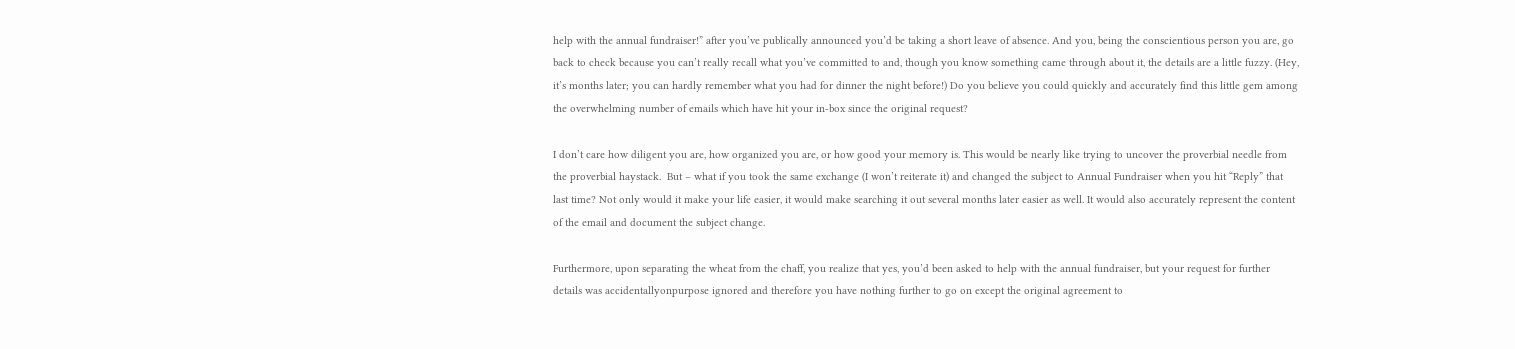help with the annual fundraiser!” after you’ve publically announced you’d be taking a short leave of absence. And you, being the conscientious person you are, go back to check because you can’t really recall what you’ve committed to and, though you know something came through about it, the details are a little fuzzy. (Hey, it’s months later; you can hardly remember what you had for dinner the night before!) Do you believe you could quickly and accurately find this little gem among the overwhelming number of emails which have hit your in-box since the original request?

I don’t care how diligent you are, how organized you are, or how good your memory is. This would be nearly like trying to uncover the proverbial needle from the proverbial haystack.  But – what if you took the same exchange (I won’t reiterate it) and changed the subject to Annual Fundraiser when you hit “Reply” that last time? Not only would it make your life easier, it would make searching it out several months later easier as well. It would also accurately represent the content of the email and document the subject change.

Furthermore, upon separating the wheat from the chaff, you realize that yes, you’d been asked to help with the annual fundraiser, but your request for further details was accidentallyonpurpose ignored and therefore you have nothing further to go on except the original agreement to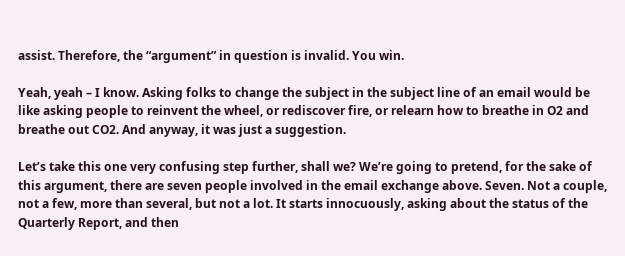assist. Therefore, the “argument” in question is invalid. You win.

Yeah, yeah – I know. Asking folks to change the subject in the subject line of an email would be like asking people to reinvent the wheel, or rediscover fire, or relearn how to breathe in O2 and breathe out CO2. And anyway, it was just a suggestion.

Let’s take this one very confusing step further, shall we? We’re going to pretend, for the sake of this argument, there are seven people involved in the email exchange above. Seven. Not a couple, not a few, more than several, but not a lot. It starts innocuously, asking about the status of the Quarterly Report, and then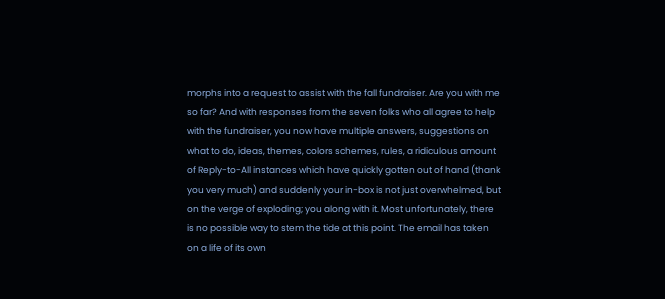morphs into a request to assist with the fall fundraiser. Are you with me so far? And with responses from the seven folks who all agree to help with the fundraiser, you now have multiple answers, suggestions on what to do, ideas, themes, colors schemes, rules, a ridiculous amount of Reply-to-All instances which have quickly gotten out of hand (thank you very much) and suddenly your in-box is not just overwhelmed, but on the verge of exploding; you along with it. Most unfortunately, there is no possible way to stem the tide at this point. The email has taken on a life of its own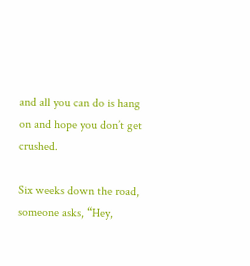and all you can do is hang on and hope you don’t get crushed.

Six weeks down the road, someone asks, “Hey,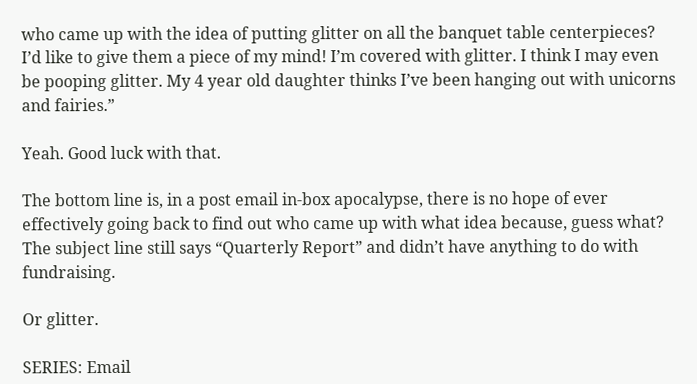who came up with the idea of putting glitter on all the banquet table centerpieces? I’d like to give them a piece of my mind! I’m covered with glitter. I think I may even be pooping glitter. My 4 year old daughter thinks I’ve been hanging out with unicorns and fairies.”

Yeah. Good luck with that.

The bottom line is, in a post email in-box apocalypse, there is no hope of ever effectively going back to find out who came up with what idea because, guess what? The subject line still says “Quarterly Report” and didn’t have anything to do with fundraising.

Or glitter.

SERIES: Email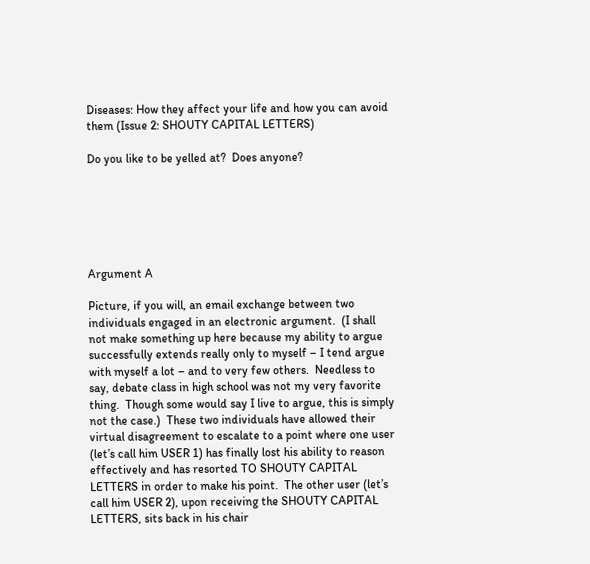Diseases: How they affect your life and how you can avoid them (Issue 2: SHOUTY CAPITAL LETTERS)

Do you like to be yelled at?  Does anyone?






Argument A

Picture, if you will, an email exchange between two individuals engaged in an electronic argument.  (I shall not make something up here because my ability to argue successfully extends really only to myself – I tend argue with myself a lot – and to very few others.  Needless to say, debate class in high school was not my very favorite thing.  Though some would say I live to argue, this is simply not the case.)  These two individuals have allowed their virtual disagreement to escalate to a point where one user (let’s call him USER 1) has finally lost his ability to reason effectively and has resorted TO SHOUTY CAPITAL LETTERS in order to make his point.  The other user (let’s call him USER 2), upon receiving the SHOUTY CAPITAL LETTERS, sits back in his chair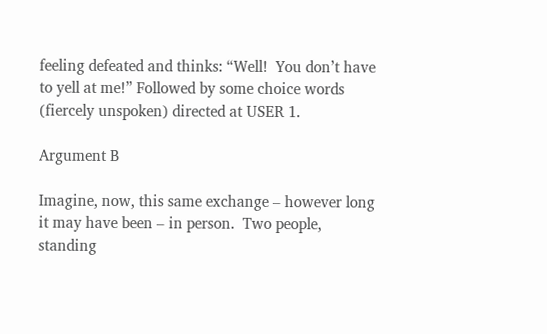feeling defeated and thinks: “Well!  You don’t have to yell at me!” Followed by some choice words (fiercely unspoken) directed at USER 1.

Argument B

Imagine, now, this same exchange – however long it may have been – in person.  Two people, standing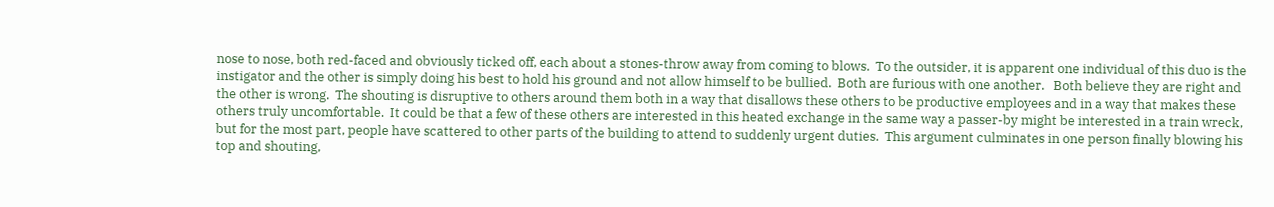nose to nose, both red-faced and obviously ticked off, each about a stones-throw away from coming to blows.  To the outsider, it is apparent one individual of this duo is the instigator and the other is simply doing his best to hold his ground and not allow himself to be bullied.  Both are furious with one another.   Both believe they are right and the other is wrong.  The shouting is disruptive to others around them both in a way that disallows these others to be productive employees and in a way that makes these others truly uncomfortable.  It could be that a few of these others are interested in this heated exchange in the same way a passer-by might be interested in a train wreck, but for the most part, people have scattered to other parts of the building to attend to suddenly urgent duties.  This argument culminates in one person finally blowing his top and shouting,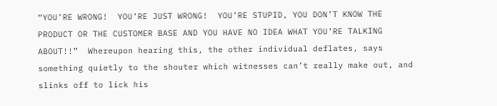“YOU’RE WRONG!  YOU’RE JUST WRONG!  YOU’RE STUPID, YOU DON’T KNOW THE PRODUCT OR THE CUSTOMER BASE AND YOU HAVE NO IDEA WHAT YOU’RE TALKING ABOUT!!”  Whereupon hearing this, the other individual deflates, says something quietly to the shouter which witnesses can’t really make out, and slinks off to lick his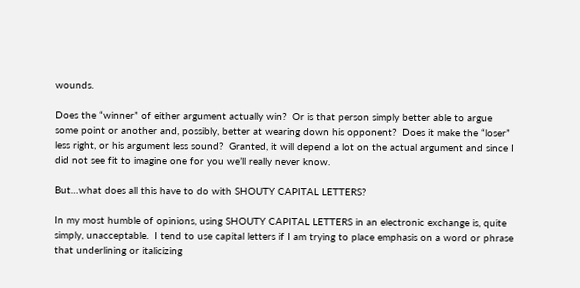wounds.

Does the “winner” of either argument actually win?  Or is that person simply better able to argue some point or another and, possibly, better at wearing down his opponent?  Does it make the “loser” less right, or his argument less sound?  Granted, it will depend a lot on the actual argument and since I did not see fit to imagine one for you we’ll really never know.

But…what does all this have to do with SHOUTY CAPITAL LETTERS?

In my most humble of opinions, using SHOUTY CAPITAL LETTERS in an electronic exchange is, quite simply, unacceptable.  I tend to use capital letters if I am trying to place emphasis on a word or phrase that underlining or italicizing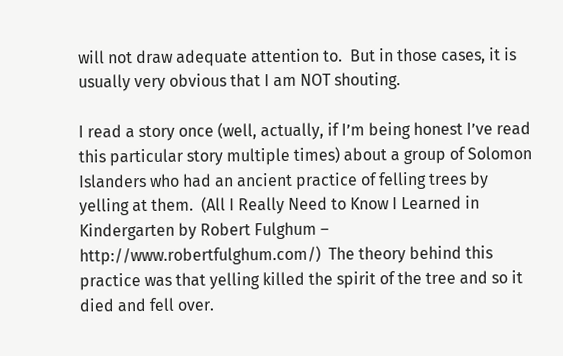will not draw adequate attention to.  But in those cases, it is usually very obvious that I am NOT shouting.

I read a story once (well, actually, if I’m being honest I’ve read this particular story multiple times) about a group of Solomon Islanders who had an ancient practice of felling trees by yelling at them.  (All I Really Need to Know I Learned in Kindergarten by Robert Fulghum – http://www.robertfulghum.com/)  The theory behind this practice was that yelling killed the spirit of the tree and so it died and fell over.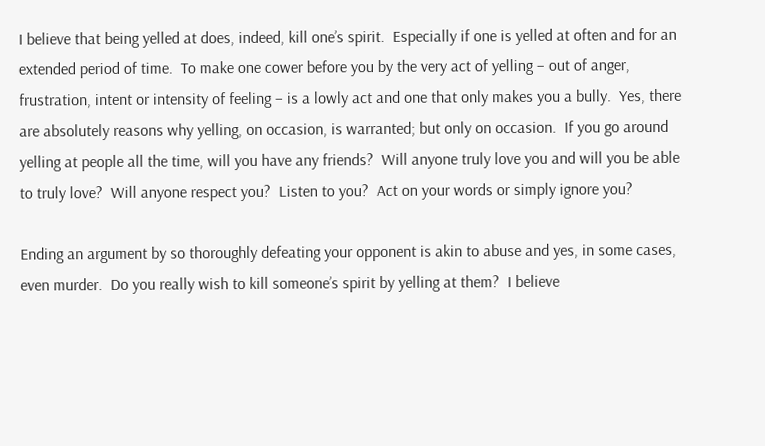I believe that being yelled at does, indeed, kill one’s spirit.  Especially if one is yelled at often and for an extended period of time.  To make one cower before you by the very act of yelling – out of anger, frustration, intent or intensity of feeling – is a lowly act and one that only makes you a bully.  Yes, there are absolutely reasons why yelling, on occasion, is warranted; but only on occasion.  If you go around yelling at people all the time, will you have any friends?  Will anyone truly love you and will you be able to truly love?  Will anyone respect you?  Listen to you?  Act on your words or simply ignore you?

Ending an argument by so thoroughly defeating your opponent is akin to abuse and yes, in some cases, even murder.  Do you really wish to kill someone’s spirit by yelling at them?  I believe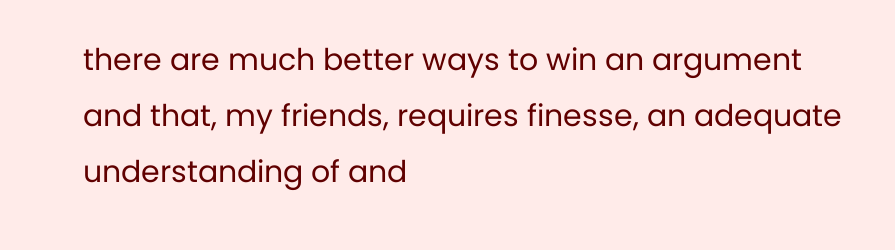there are much better ways to win an argument and that, my friends, requires finesse, an adequate understanding of and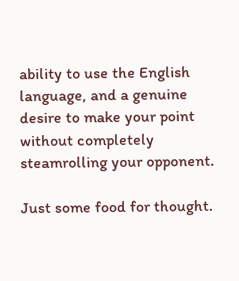ability to use the English language, and a genuine desire to make your point without completely steamrolling your opponent.

Just some food for thought.